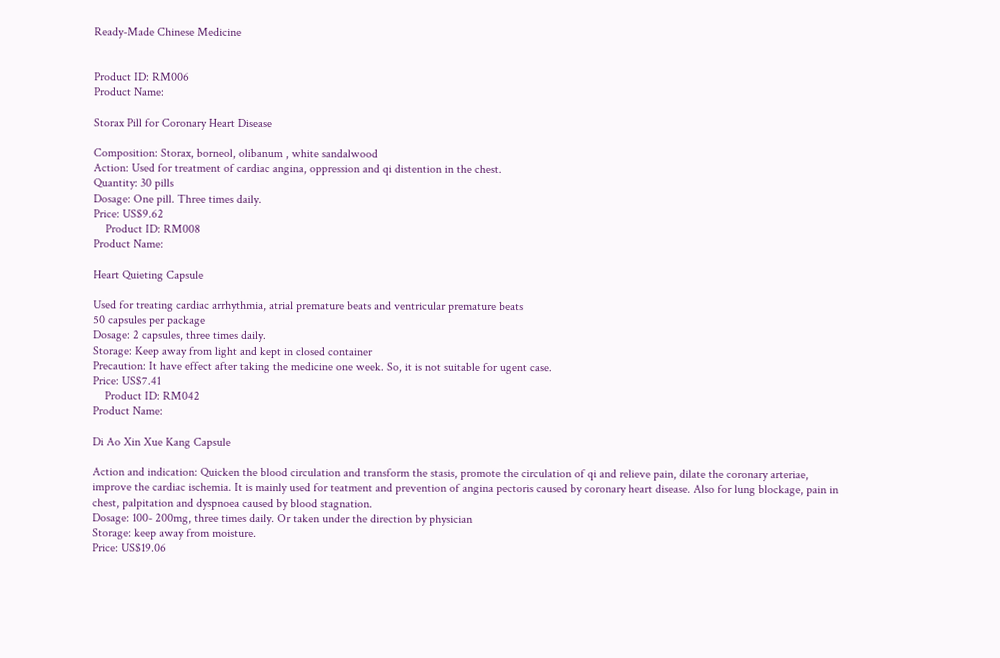Ready-Made Chinese Medicine


Product ID: RM006
Product Name:

Storax Pill for Coronary Heart Disease

Composition: Storax, borneol, olibanum , white sandalwood
Action: Used for treatment of cardiac angina, oppression and qi distention in the chest.
Quantity: 30 pills
Dosage: One pill. Three times daily.
Price: US$9.62
    Product ID: RM008
Product Name:

Heart Quieting Capsule

Used for treating cardiac arrhythmia, atrial premature beats and ventricular premature beats
50 capsules per package
Dosage: 2 capsules, three times daily.
Storage: Keep away from light and kept in closed container
Precaution: It have effect after taking the medicine one week. So, it is not suitable for ugent case.
Price: US$7.41
    Product ID: RM042
Product Name:

Di Ao Xin Xue Kang Capsule

Action and indication: Quicken the blood circulation and transform the stasis, promote the circulation of qi and relieve pain, dilate the coronary arteriae, improve the cardiac ischemia. It is mainly used for teatment and prevention of angina pectoris caused by coronary heart disease. Also for lung blockage, pain in chest, palpitation and dyspnoea caused by blood stagnation.
Dosage: 100- 200mg, three times daily. Or taken under the direction by physician
Storage: keep away from moisture.
Price: US$19.06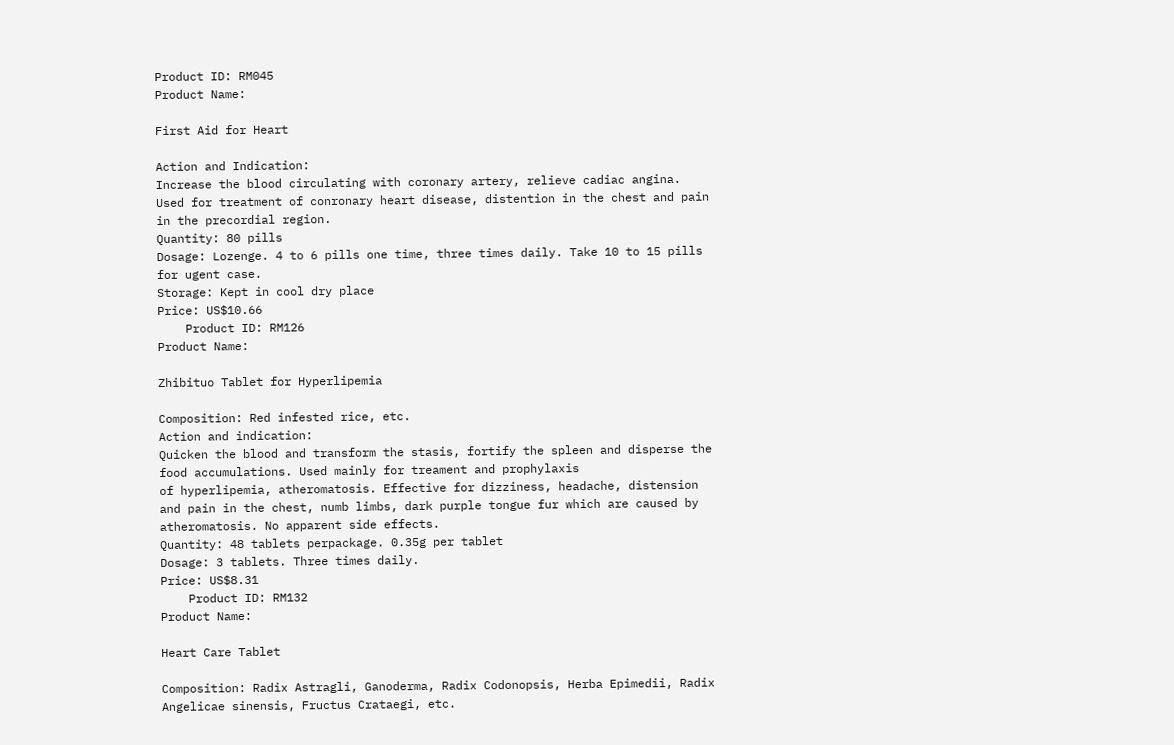Product ID: RM045
Product Name:

First Aid for Heart

Action and Indication:
Increase the blood circulating with coronary artery, relieve cadiac angina. Used for treatment of conronary heart disease, distention in the chest and pain in the precordial region.
Quantity: 80 pills
Dosage: Lozenge. 4 to 6 pills one time, three times daily. Take 10 to 15 pills for ugent case.
Storage: Kept in cool dry place
Price: US$10.66
    Product ID: RM126
Product Name:

Zhibituo Tablet for Hyperlipemia

Composition: Red infested rice, etc.
Action and indication:
Quicken the blood and transform the stasis, fortify the spleen and disperse the food accumulations. Used mainly for treament and prophylaxis
of hyperlipemia, atheromatosis. Effective for dizziness, headache, distension and pain in the chest, numb limbs, dark purple tongue fur which are caused by atheromatosis. No apparent side effects.
Quantity: 48 tablets perpackage. 0.35g per tablet
Dosage: 3 tablets. Three times daily.
Price: US$8.31
    Product ID: RM132
Product Name:

Heart Care Tablet

Composition: Radix Astragli, Ganoderma, Radix Codonopsis, Herba Epimedii, Radix Angelicae sinensis, Fructus Crataegi, etc.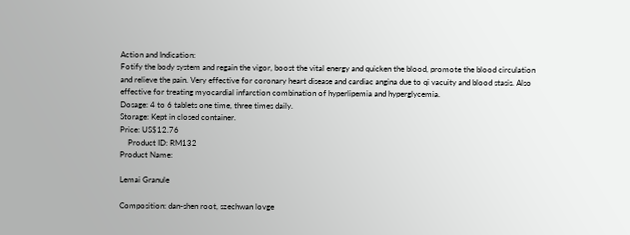Action and Indication:
Fotify the body system and regain the vigor, boost the vital energy and quicken the blood, promote the blood circulation and relieve the pain. Very effective for coronary heart disease and cardiac angina due to qi vacuity and blood stasis. Also effective for treating myocardial infarction combination of hyperlipemia and hyperglycemia.
Dosage: 4 to 6 tablets one time, three times daily.
Storage: Kept in closed container.
Price: US$12.76
    Product ID: RM132
Product Name:

Lemai Granule

Composition: dan-shen root, szechwan lovge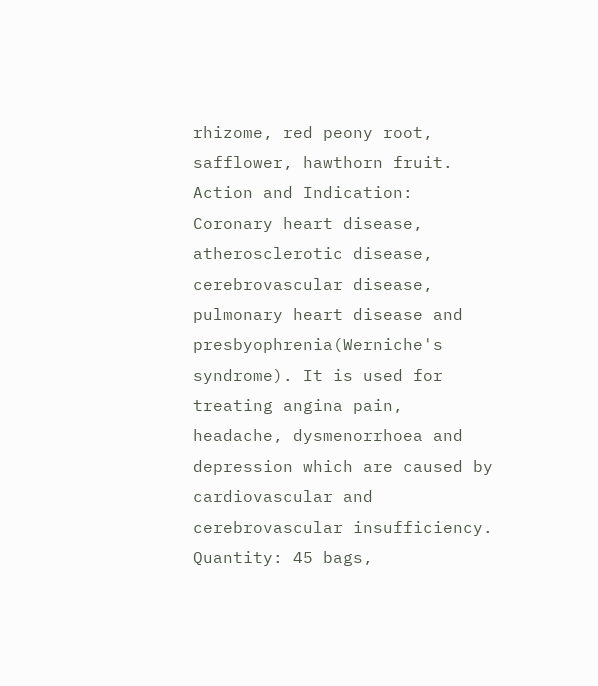rhizome, red peony root, safflower, hawthorn fruit.
Action and Indication: Coronary heart disease, atherosclerotic disease, cerebrovascular disease, pulmonary heart disease and presbyophrenia(Werniche's syndrome). It is used for treating angina pain, headache, dysmenorrhoea and depression which are caused by cardiovascular and cerebrovascular insufficiency.
Quantity: 45 bags,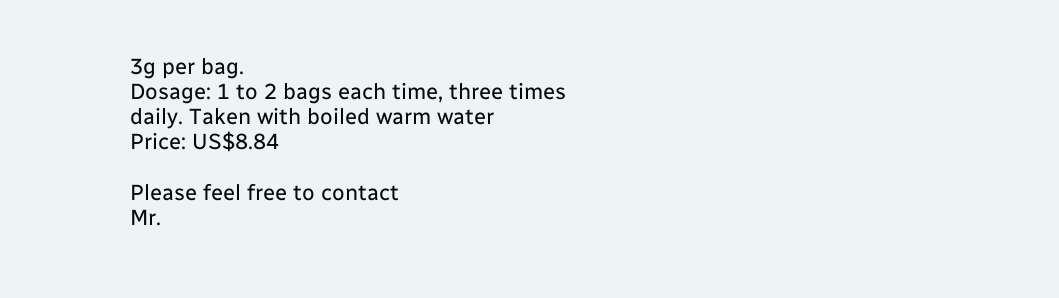3g per bag.
Dosage: 1 to 2 bags each time, three times daily. Taken with boiled warm water
Price: US$8.84

Please feel free to contact
Mr.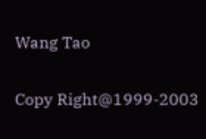Wang Tao

Copy Right@1999-2003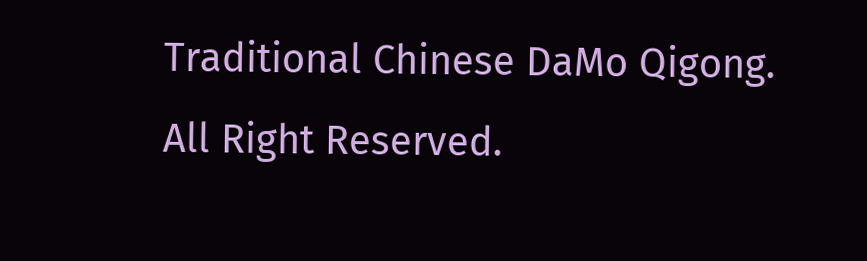Traditional Chinese DaMo Qigong. All Right Reserved.